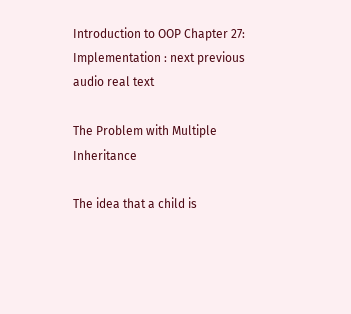Introduction to OOP Chapter 27: Implementation : next previous audio real text

The Problem with Multiple Inheritance

The idea that a child is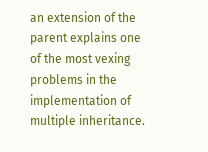an extension of the parent explains one of the most vexing problems in the implementation of multiple inheritance.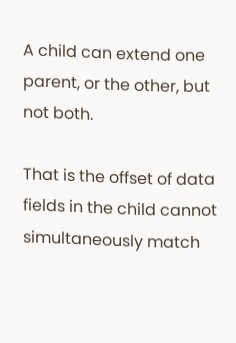A child can extend one parent, or the other, but not both.

That is the offset of data fields in the child cannot simultaneously match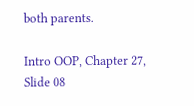both parents.

Intro OOP, Chapter 27, Slide 08